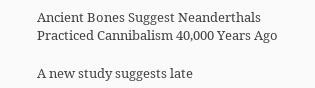Ancient Bones Suggest Neanderthals Practiced Cannibalism 40,000 Years Ago

A new study suggests late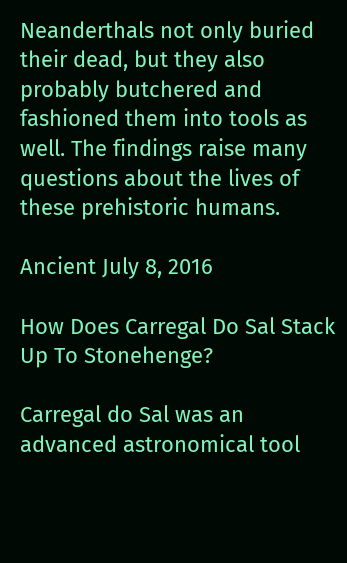Neanderthals not only buried their dead, but they also probably butchered and fashioned them into tools as well. The findings raise many questions about the lives of these prehistoric humans.

Ancient July 8, 2016

How Does Carregal Do Sal Stack Up To Stonehenge?

Carregal do Sal was an advanced astronomical tool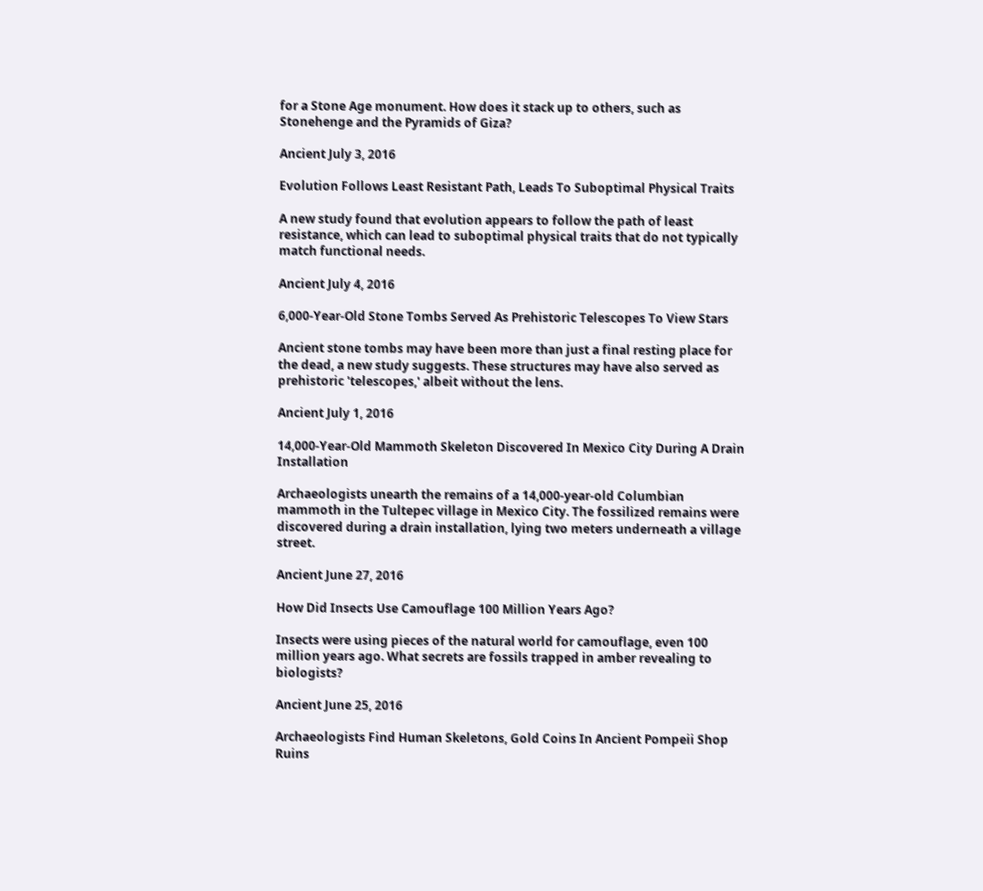for a Stone Age monument. How does it stack up to others, such as Stonehenge and the Pyramids of Giza?

Ancient July 3, 2016

Evolution Follows Least Resistant Path, Leads To Suboptimal Physical Traits

A new study found that evolution appears to follow the path of least resistance, which can lead to suboptimal physical traits that do not typically match functional needs.

Ancient July 4, 2016

6,000-Year-Old Stone Tombs Served As Prehistoric Telescopes To View Stars

Ancient stone tombs may have been more than just a final resting place for the dead, a new study suggests. These structures may have also served as prehistoric 'telescopes,' albeit without the lens.

Ancient July 1, 2016

14,000-Year-Old Mammoth Skeleton Discovered In Mexico City During A Drain Installation

Archaeologists unearth the remains of a 14,000-year-old Columbian mammoth in the Tultepec village in Mexico City. The fossilized remains were discovered during a drain installation, lying two meters underneath a village street.

Ancient June 27, 2016

How Did Insects Use Camouflage 100 Million Years Ago?

Insects were using pieces of the natural world for camouflage, even 100 million years ago. What secrets are fossils trapped in amber revealing to biologists?

Ancient June 25, 2016

Archaeologists Find Human Skeletons, Gold Coins In Ancient Pompeii Shop Ruins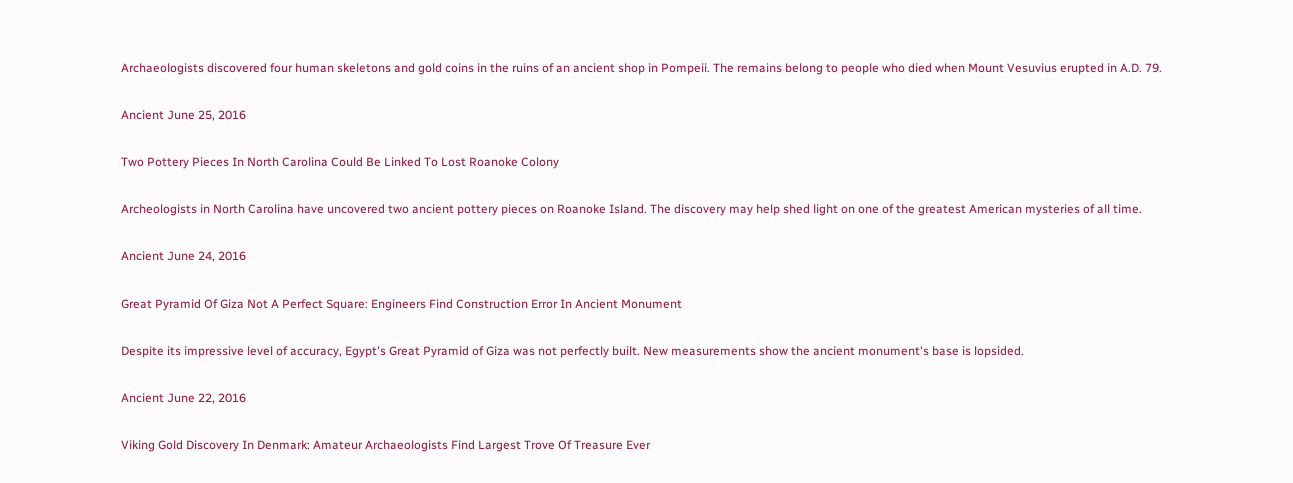Archaeologists discovered four human skeletons and gold coins in the ruins of an ancient shop in Pompeii. The remains belong to people who died when Mount Vesuvius erupted in A.D. 79.

Ancient June 25, 2016

Two Pottery Pieces In North Carolina Could Be Linked To Lost Roanoke Colony

Archeologists in North Carolina have uncovered two ancient pottery pieces on Roanoke Island. The discovery may help shed light on one of the greatest American mysteries of all time.

Ancient June 24, 2016

Great Pyramid Of Giza Not A Perfect Square: Engineers Find Construction Error In Ancient Monument

Despite its impressive level of accuracy, Egypt's Great Pyramid of Giza was not perfectly built. New measurements show the ancient monument's base is lopsided.

Ancient June 22, 2016

Viking Gold Discovery In Denmark: Amateur Archaeologists Find Largest Trove Of Treasure Ever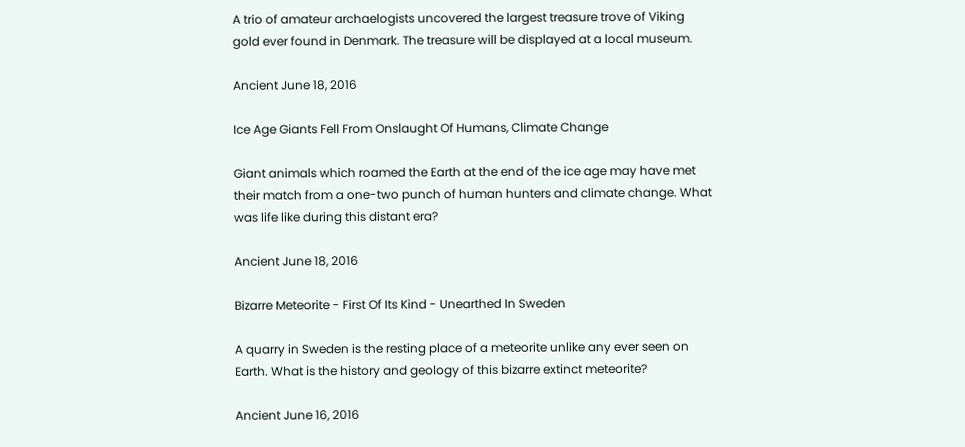A trio of amateur archaelogists uncovered the largest treasure trove of Viking gold ever found in Denmark. The treasure will be displayed at a local museum.

Ancient June 18, 2016

Ice Age Giants Fell From Onslaught Of Humans, Climate Change

Giant animals which roamed the Earth at the end of the ice age may have met their match from a one-two punch of human hunters and climate change. What was life like during this distant era?

Ancient June 18, 2016

Bizarre Meteorite - First Of Its Kind - Unearthed In Sweden

A quarry in Sweden is the resting place of a meteorite unlike any ever seen on Earth. What is the history and geology of this bizarre extinct meteorite?

Ancient June 16, 2016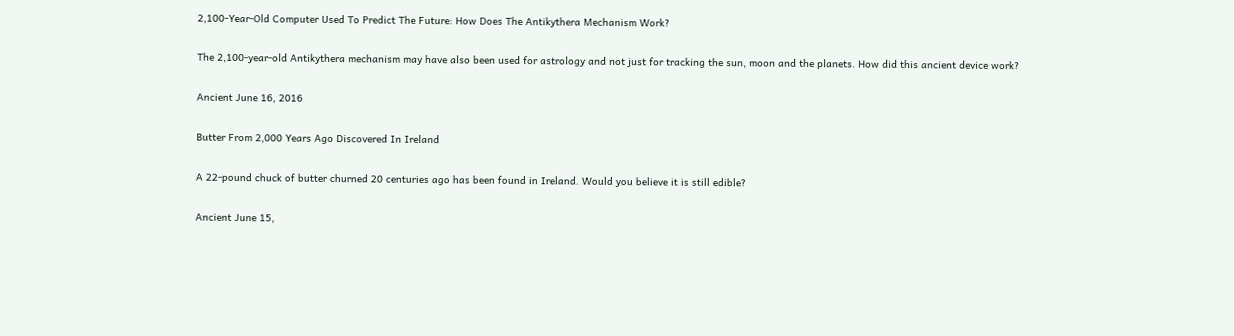2,100-Year-Old Computer Used To Predict The Future: How Does The Antikythera Mechanism Work?

The 2,100-year-old Antikythera mechanism may have also been used for astrology and not just for tracking the sun, moon and the planets. How did this ancient device work?

Ancient June 16, 2016

Butter From 2,000 Years Ago Discovered In Ireland

A 22-pound chuck of butter churned 20 centuries ago has been found in Ireland. Would you believe it is still edible?

Ancient June 15,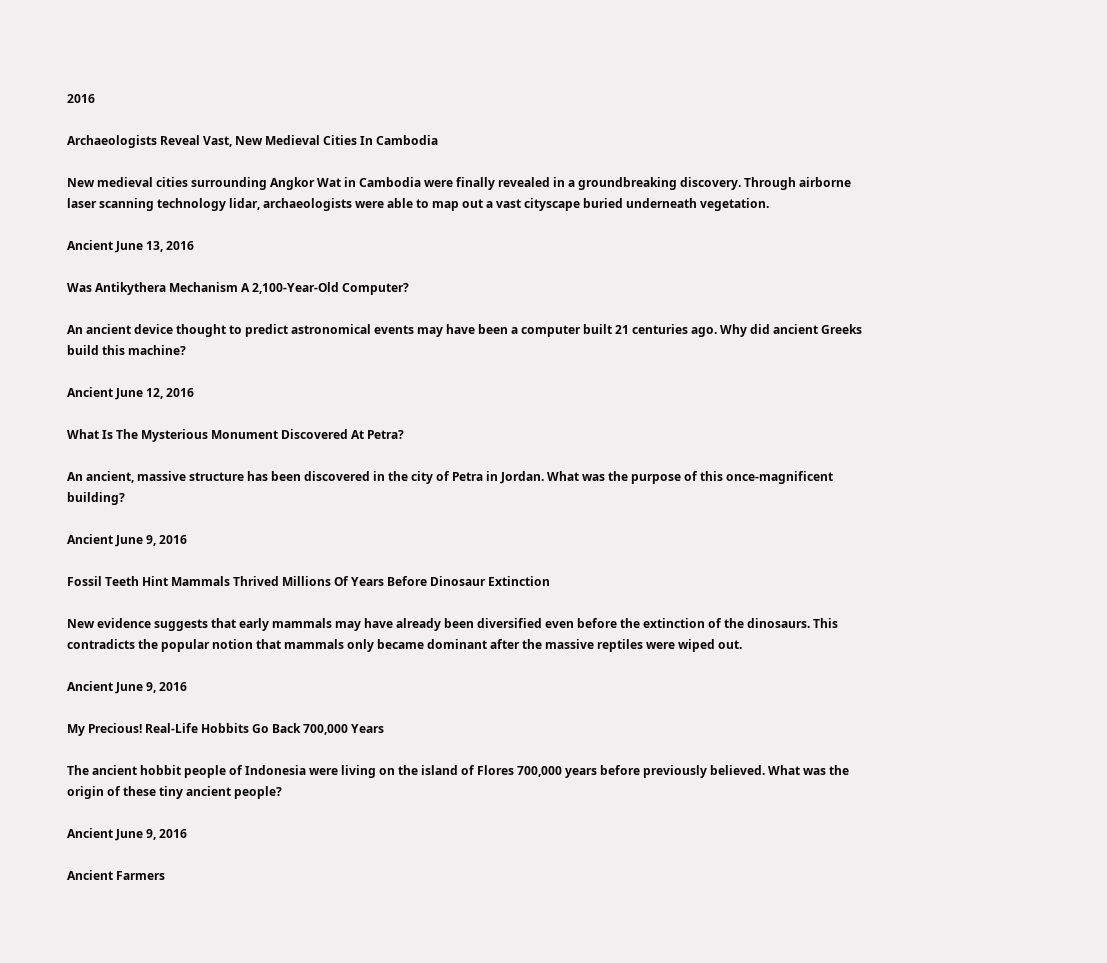2016

Archaeologists Reveal Vast, New Medieval Cities In Cambodia

New medieval cities surrounding Angkor Wat in Cambodia were finally revealed in a groundbreaking discovery. Through airborne laser scanning technology lidar, archaeologists were able to map out a vast cityscape buried underneath vegetation.

Ancient June 13, 2016

Was Antikythera Mechanism A 2,100-Year-Old Computer?

An ancient device thought to predict astronomical events may have been a computer built 21 centuries ago. Why did ancient Greeks build this machine?

Ancient June 12, 2016

What Is The Mysterious Monument Discovered At Petra?

An ancient, massive structure has been discovered in the city of Petra in Jordan. What was the purpose of this once-magnificent building?

Ancient June 9, 2016

Fossil Teeth Hint Mammals Thrived Millions Of Years Before Dinosaur Extinction

New evidence suggests that early mammals may have already been diversified even before the extinction of the dinosaurs. This contradicts the popular notion that mammals only became dominant after the massive reptiles were wiped out.

Ancient June 9, 2016

My Precious! Real-Life Hobbits Go Back 700,000 Years

The ancient hobbit people of Indonesia were living on the island of Flores 700,000 years before previously believed. What was the origin of these tiny ancient people?

Ancient June 9, 2016

Ancient Farmers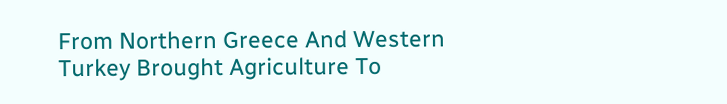From Northern Greece And Western Turkey Brought Agriculture To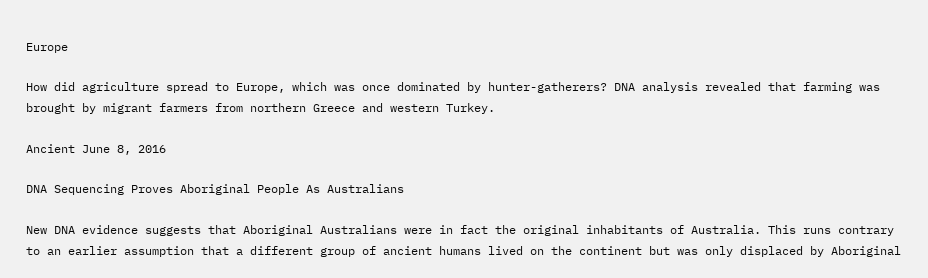Europe

How did agriculture spread to Europe, which was once dominated by hunter-gatherers? DNA analysis revealed that farming was brought by migrant farmers from northern Greece and western Turkey.

Ancient June 8, 2016

DNA Sequencing Proves Aboriginal People As Australians

New DNA evidence suggests that Aboriginal Australians were in fact the original inhabitants of Australia. This runs contrary to an earlier assumption that a different group of ancient humans lived on the continent but was only displaced by Aboriginal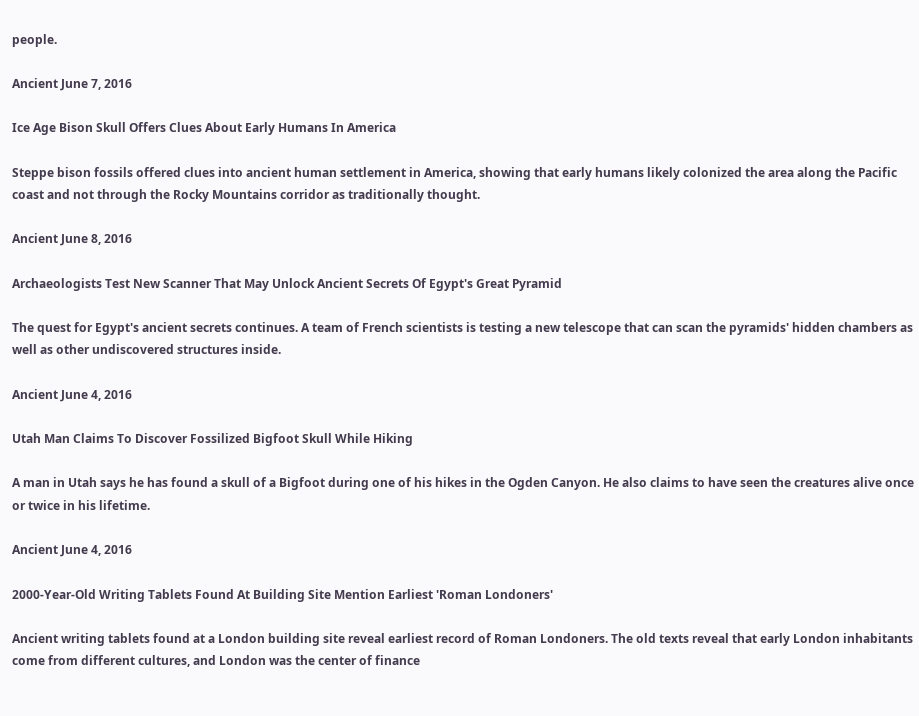people.

Ancient June 7, 2016

Ice Age Bison Skull Offers Clues About Early Humans In America

Steppe bison fossils offered clues into ancient human settlement in America, showing that early humans likely colonized the area along the Pacific coast and not through the Rocky Mountains corridor as traditionally thought.

Ancient June 8, 2016

Archaeologists Test New Scanner That May Unlock Ancient Secrets Of Egypt's Great Pyramid

The quest for Egypt's ancient secrets continues. A team of French scientists is testing a new telescope that can scan the pyramids' hidden chambers as well as other undiscovered structures inside.

Ancient June 4, 2016

Utah Man Claims To Discover Fossilized Bigfoot Skull While Hiking

A man in Utah says he has found a skull of a Bigfoot during one of his hikes in the Ogden Canyon. He also claims to have seen the creatures alive once or twice in his lifetime.

Ancient June 4, 2016

2000-Year-Old Writing Tablets Found At Building Site Mention Earliest 'Roman Londoners'

Ancient writing tablets found at a London building site reveal earliest record of Roman Londoners. The old texts reveal that early London inhabitants come from different cultures, and London was the center of finance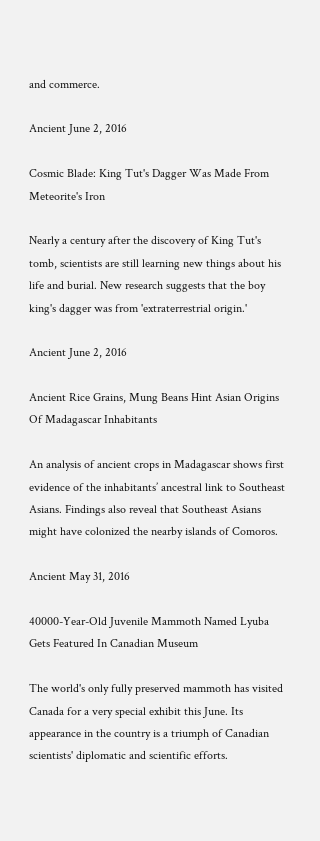and commerce.

Ancient June 2, 2016

Cosmic Blade: King Tut's Dagger Was Made From Meteorite's Iron

Nearly a century after the discovery of King Tut's tomb, scientists are still learning new things about his life and burial. New research suggests that the boy king's dagger was from 'extraterrestrial origin.'

Ancient June 2, 2016

Ancient Rice Grains, Mung Beans Hint Asian Origins Of Madagascar Inhabitants

An analysis of ancient crops in Madagascar shows first evidence of the inhabitants’ ancestral link to Southeast Asians. Findings also reveal that Southeast Asians might have colonized the nearby islands of Comoros.

Ancient May 31, 2016

40000-Year-Old Juvenile Mammoth Named Lyuba Gets Featured In Canadian Museum

The world's only fully preserved mammoth has visited Canada for a very special exhibit this June. Its appearance in the country is a triumph of Canadian scientists' diplomatic and scientific efforts.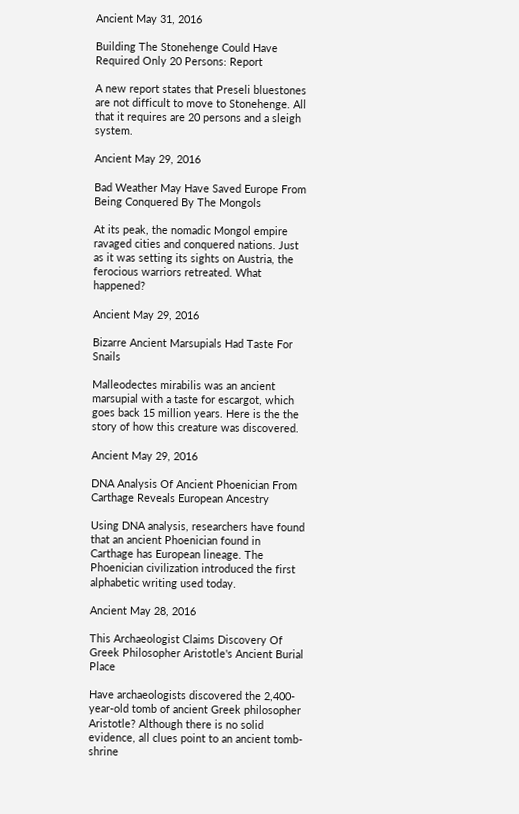Ancient May 31, 2016

Building The Stonehenge Could Have Required Only 20 Persons: Report

A new report states that Preseli bluestones are not difficult to move to Stonehenge. All that it requires are 20 persons and a sleigh system.

Ancient May 29, 2016

Bad Weather May Have Saved Europe From Being Conquered By The Mongols

At its peak, the nomadic Mongol empire ravaged cities and conquered nations. Just as it was setting its sights on Austria, the ferocious warriors retreated. What happened?

Ancient May 29, 2016

Bizarre Ancient Marsupials Had Taste For Snails

Malleodectes mirabilis was an ancient marsupial with a taste for escargot, which goes back 15 million years. Here is the the story of how this creature was discovered.

Ancient May 29, 2016

DNA Analysis Of Ancient Phoenician From Carthage Reveals European Ancestry

Using DNA analysis, researchers have found that an ancient Phoenician found in Carthage has European lineage. The Phoenician civilization introduced the first alphabetic writing used today.

Ancient May 28, 2016

This Archaeologist Claims Discovery Of Greek Philosopher Aristotle's Ancient Burial Place

Have archaeologists discovered the 2,400-year-old tomb of ancient Greek philosopher Aristotle? Although there is no solid evidence, all clues point to an ancient tomb-shrine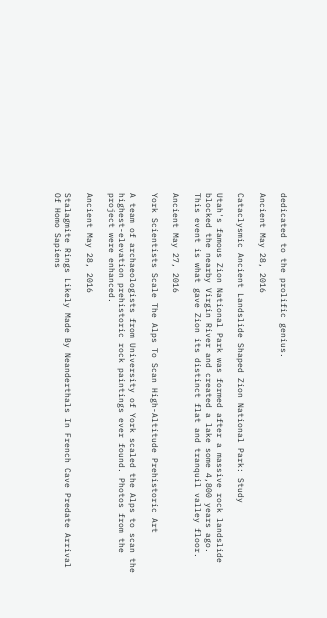dedicated to the prolific genius.

Ancient May 28, 2016

Cataclysmic Ancient Landslide Shaped Zion National Park: Study

Utah's famous Zion National Park was formed after a massive rock landslide blocked the nearby Virgin River and created a lake some 4,800 years ago. This event is what gave Zion its distinct flat and tranquil valley floor.

Ancient May 27, 2016

York Scientists Scale The Alps To Scan High-Altitude Prehistoric Art

A team of archaeologists from University of York scaled the Alps to scan the highest-elevation prehistoric rock paintings ever found. Photos from the project were enhanced.

Ancient May 28, 2016

Stalagmite Rings Likely Made By Neanderthals In French Cave Predate Arrival Of Homo Sapiens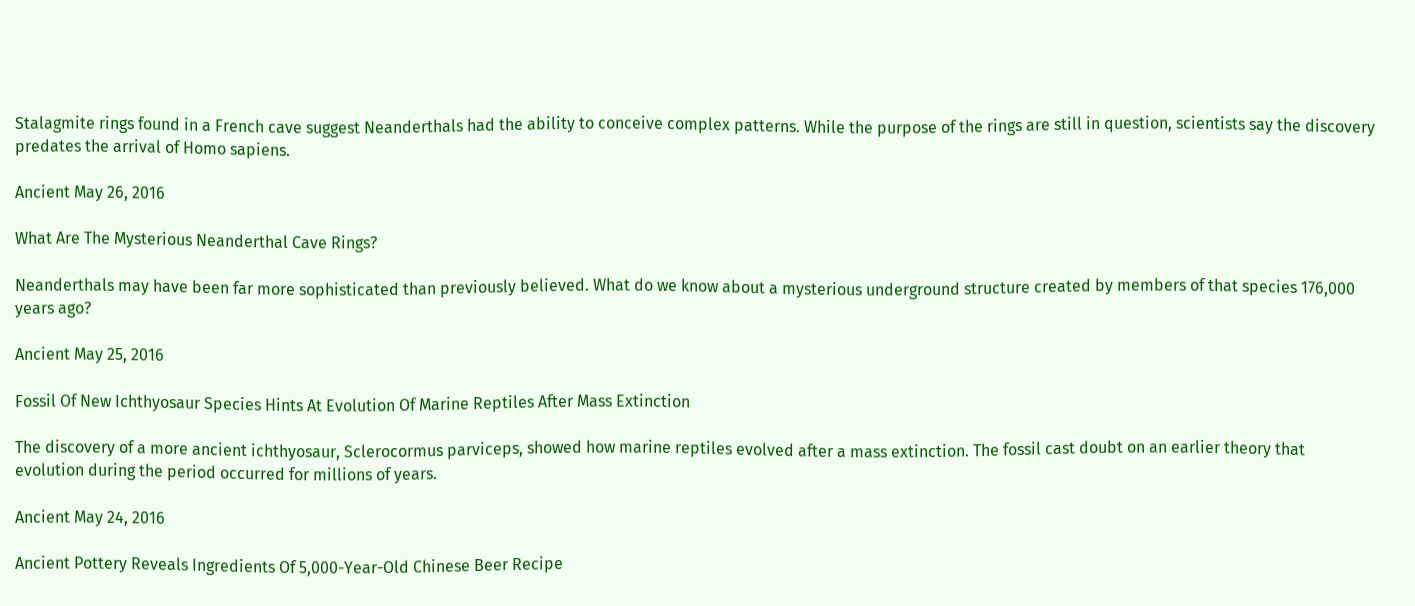Stalagmite rings found in a French cave suggest Neanderthals had the ability to conceive complex patterns. While the purpose of the rings are still in question, scientists say the discovery predates the arrival of Homo sapiens.

Ancient May 26, 2016

What Are The Mysterious Neanderthal Cave Rings?

Neanderthals may have been far more sophisticated than previously believed. What do we know about a mysterious underground structure created by members of that species 176,000 years ago?

Ancient May 25, 2016

Fossil Of New Ichthyosaur Species Hints At Evolution Of Marine Reptiles After Mass Extinction

The discovery of a more ancient ichthyosaur, Sclerocormus parviceps, showed how marine reptiles evolved after a mass extinction. The fossil cast doubt on an earlier theory that evolution during the period occurred for millions of years.

Ancient May 24, 2016

Ancient Pottery Reveals Ingredients Of 5,000-Year-Old Chinese Beer Recipe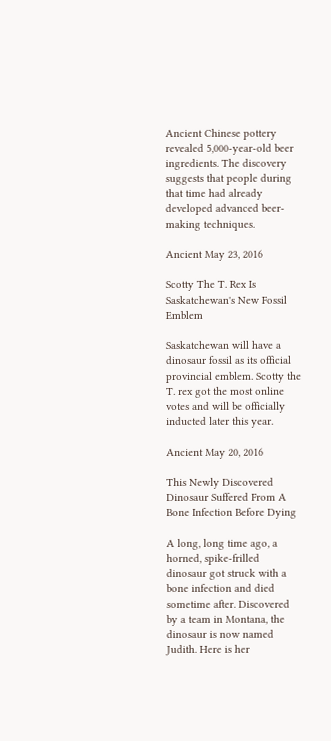Ancient Chinese pottery revealed 5,000-year-old beer ingredients. The discovery suggests that people during that time had already developed advanced beer-making techniques.

Ancient May 23, 2016

Scotty The T. Rex Is Saskatchewan's New Fossil Emblem

Saskatchewan will have a dinosaur fossil as its official provincial emblem. Scotty the T. rex got the most online votes and will be officially inducted later this year.

Ancient May 20, 2016

This Newly Discovered Dinosaur Suffered From A Bone Infection Before Dying

A long, long time ago, a horned, spike-frilled dinosaur got struck with a bone infection and died sometime after. Discovered by a team in Montana, the dinosaur is now named Judith. Here is her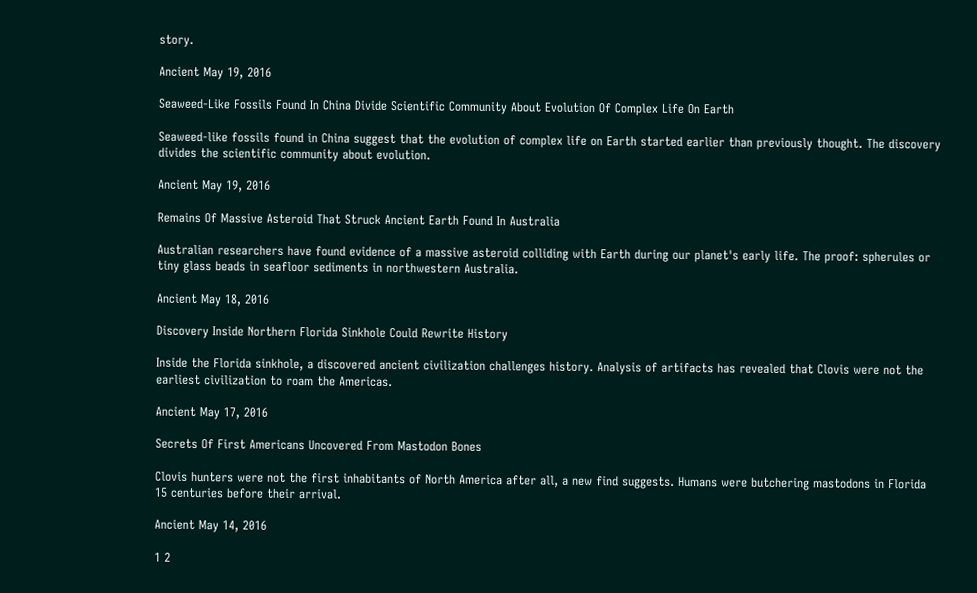story.

Ancient May 19, 2016

Seaweed-Like Fossils Found In China Divide Scientific Community About Evolution Of Complex Life On Earth

Seaweed-like fossils found in China suggest that the evolution of complex life on Earth started earlier than previously thought. The discovery divides the scientific community about evolution.

Ancient May 19, 2016

Remains Of Massive Asteroid That Struck Ancient Earth Found In Australia

Australian researchers have found evidence of a massive asteroid colliding with Earth during our planet's early life. The proof: spherules or tiny glass beads in seafloor sediments in northwestern Australia.

Ancient May 18, 2016

Discovery Inside Northern Florida Sinkhole Could Rewrite History

Inside the Florida sinkhole, a discovered ancient civilization challenges history. Analysis of artifacts has revealed that Clovis were not the earliest civilization to roam the Americas.

Ancient May 17, 2016

Secrets Of First Americans Uncovered From Mastodon Bones

Clovis hunters were not the first inhabitants of North America after all, a new find suggests. Humans were butchering mastodons in Florida 15 centuries before their arrival.

Ancient May 14, 2016

1 2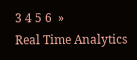3 4 5 6  »
Real Time Analytics